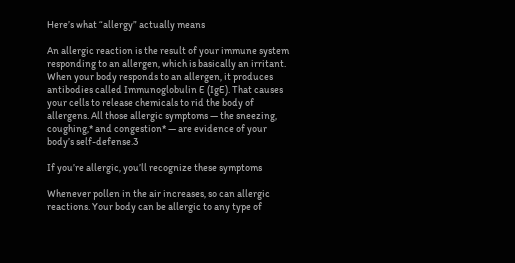Here’s what “allergy” actually means

An allergic reaction is the result of your immune system responding to an allergen, which is basically an irritant. When your body responds to an allergen, it produces antibodies called Immunoglobulin E (IgE). That causes your cells to release chemicals to rid the body of allergens. All those allergic symptoms — the sneezing, coughing,* and congestion* — are evidence of your body’s self-defense.3

If you’re allergic, you’ll recognize these symptoms

Whenever pollen in the air increases, so can allergic reactions. Your body can be allergic to any type of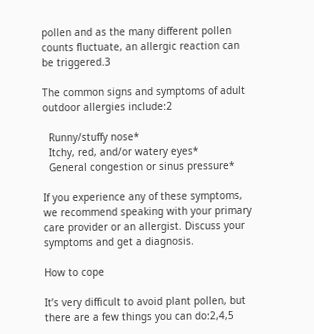pollen and as the many different pollen counts fluctuate, an allergic reaction can be triggered.3

The common signs and symptoms of adult outdoor allergies include:2

  Runny/stuffy nose*
  Itchy, red, and/or watery eyes*
  General congestion or sinus pressure*

If you experience any of these symptoms, we recommend speaking with your primary care provider or an allergist. Discuss your symptoms and get a diagnosis.

How to cope

It’s very difficult to avoid plant pollen, but there are a few things you can do:2,4,5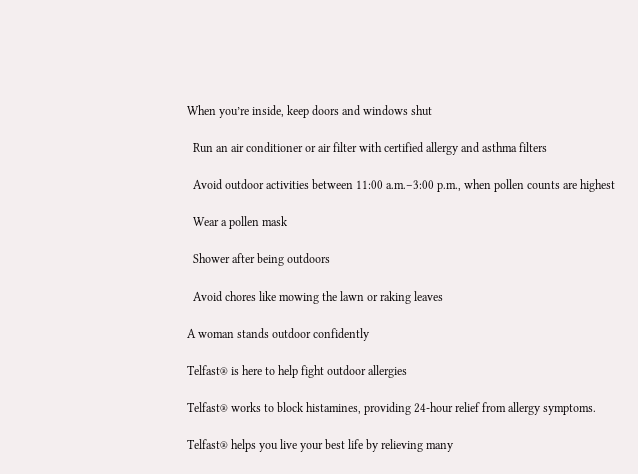When you’re inside, keep doors and windows shut

  Run an air conditioner or air filter with certified allergy and asthma filters

  Avoid outdoor activities between 11:00 a.m.–3:00 p.m., when pollen counts are highest

  Wear a pollen mask

  Shower after being outdoors

  Avoid chores like mowing the lawn or raking leaves

A woman stands outdoor confidently

Telfast® is here to help fight outdoor allergies

Telfast® works to block histamines, providing 24-hour relief from allergy symptoms.

Telfast® helps you live your best life by relieving many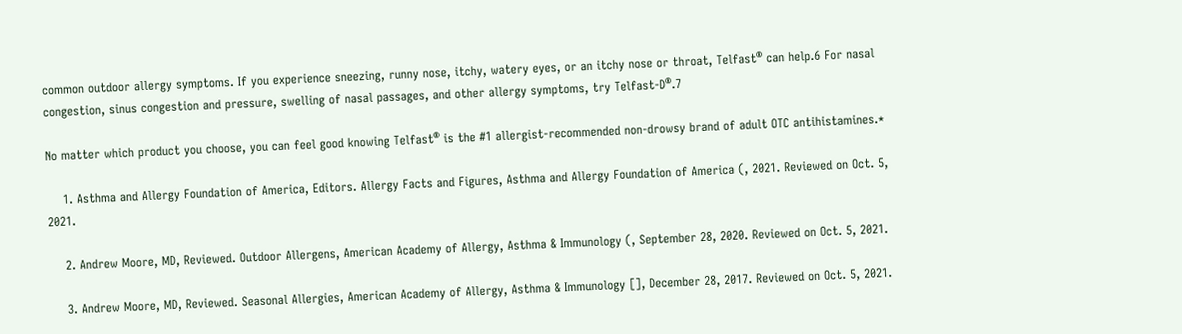common outdoor allergy symptoms. If you experience sneezing, runny nose, itchy, watery eyes, or an itchy nose or throat, Telfast® can help.6 For nasal congestion, sinus congestion and pressure, swelling of nasal passages, and other allergy symptoms, try Telfast-D®.7

No matter which product you choose, you can feel good knowing Telfast® is the #1 allergist-recommended non-drowsy brand of adult OTC antihistamines.*

    1. Asthma and Allergy Foundation of America, Editors. Allergy Facts and Figures, Asthma and Allergy Foundation of America (, 2021. Reviewed on Oct. 5, 2021.

    2. Andrew Moore, MD, Reviewed. Outdoor Allergens, American Academy of Allergy, Asthma & Immunology (, September 28, 2020. Reviewed on Oct. 5, 2021.

    3. Andrew Moore, MD, Reviewed. Seasonal Allergies, American Academy of Allergy, Asthma & Immunology [], December 28, 2017. Reviewed on Oct. 5, 2021.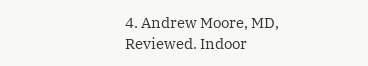4. Andrew Moore, MD, Reviewed. Indoor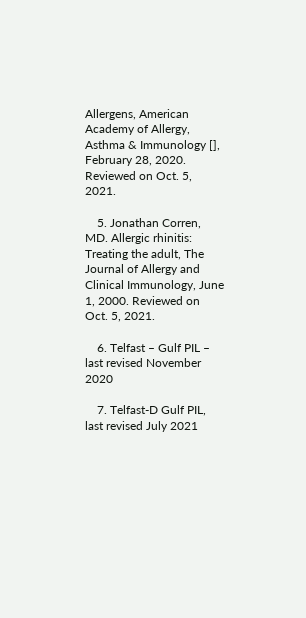Allergens, American Academy of Allergy, Asthma & Immunology [], February 28, 2020. Reviewed on Oct. 5, 2021.

    5. Jonathan Corren, MD. Allergic rhinitis: Treating the adult, The Journal of Allergy and Clinical Immunology, June 1, 2000. Reviewed on Oct. 5, 2021.

    6. Telfast – Gulf PIL – last revised November 2020

    7. Telfast-D Gulf PIL, last revised July 2021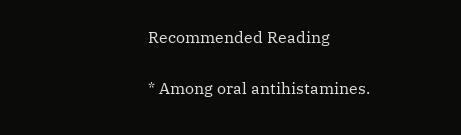Recommended Reading

* Among oral antihistamines.